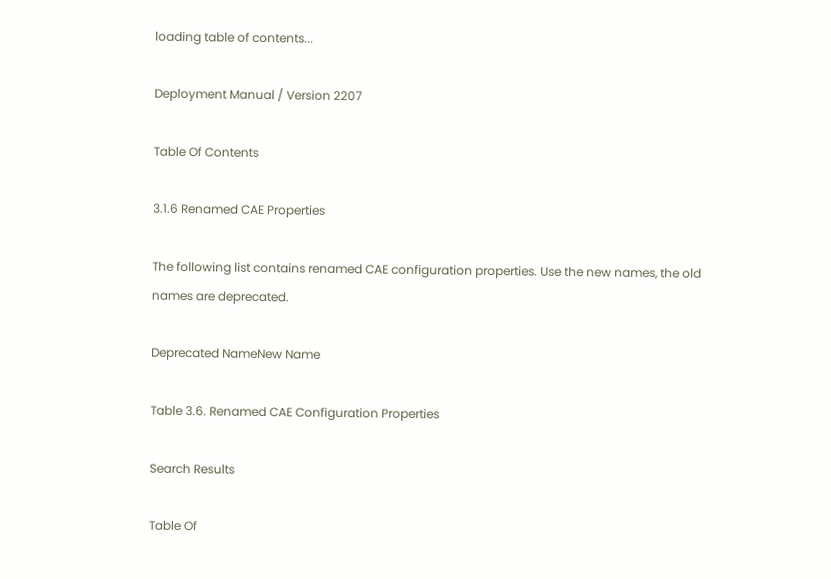loading table of contents...

Deployment Manual / Version 2207

Table Of Contents

3.1.6 Renamed CAE Properties

The following list contains renamed CAE configuration properties. Use the new names, the old names are deprecated.

Deprecated NameNew Name

Table 3.6. Renamed CAE Configuration Properties

Search Results

Table Of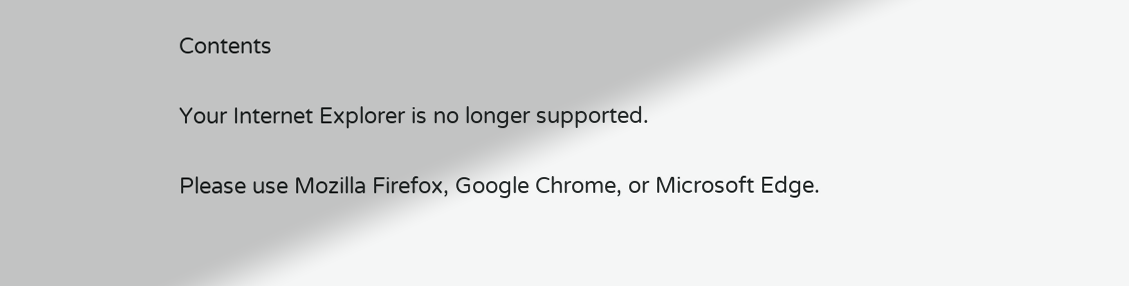Contents

Your Internet Explorer is no longer supported.

Please use Mozilla Firefox, Google Chrome, or Microsoft Edge.